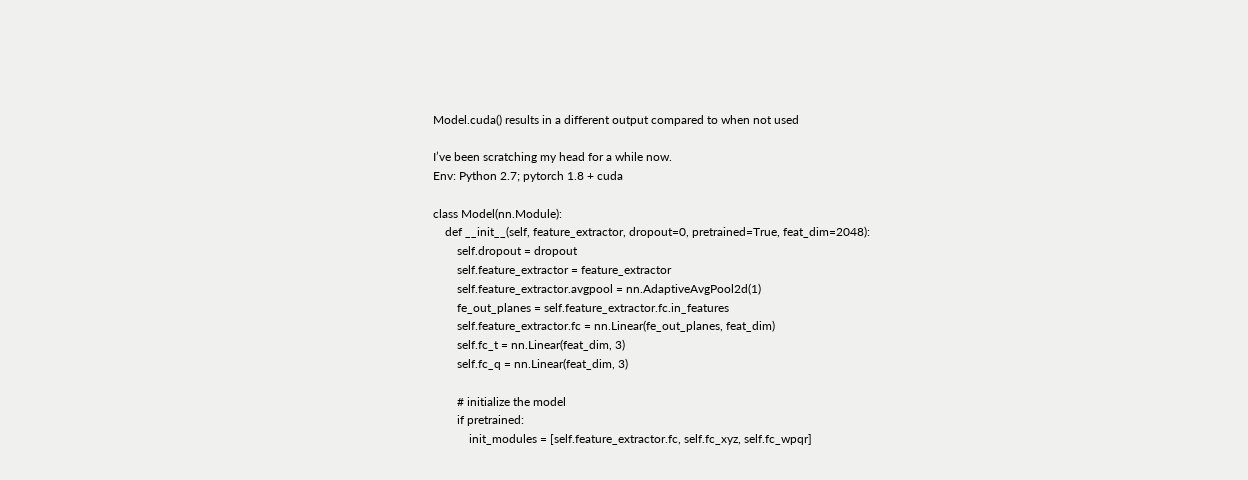Model.cuda() results in a different output compared to when not used

I’ve been scratching my head for a while now.
Env: Python 2.7; pytorch 1.8 + cuda

class Model(nn.Module):
    def __init__(self, feature_extractor, dropout=0, pretrained=True, feat_dim=2048):
        self.dropout = dropout
        self.feature_extractor = feature_extractor
        self.feature_extractor.avgpool = nn.AdaptiveAvgPool2d(1)
        fe_out_planes = self.feature_extractor.fc.in_features
        self.feature_extractor.fc = nn.Linear(fe_out_planes, feat_dim)
        self.fc_t = nn.Linear(feat_dim, 3)
        self.fc_q = nn.Linear(feat_dim, 3)

        # initialize the model
        if pretrained:
            init_modules = [self.feature_extractor.fc, self.fc_xyz, self.fc_wpqr]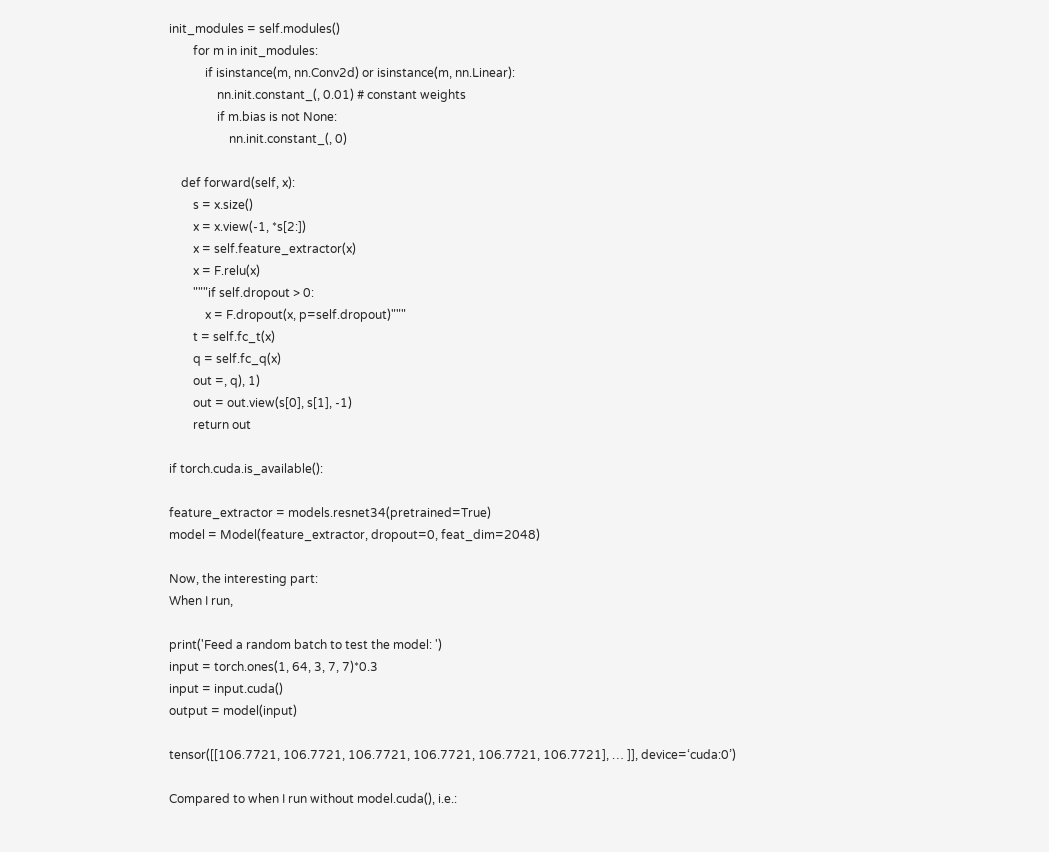init_modules = self.modules()
        for m in init_modules:
            if isinstance(m, nn.Conv2d) or isinstance(m, nn.Linear):
                nn.init.constant_(, 0.01) # constant weights
                if m.bias is not None:
                    nn.init.constant_(, 0)

    def forward(self, x):
        s = x.size()
        x = x.view(-1, *s[2:])
        x = self.feature_extractor(x)
        x = F.relu(x)
        """if self.dropout > 0:
            x = F.dropout(x, p=self.dropout)"""
        t = self.fc_t(x)
        q = self.fc_q(x)
        out =, q), 1)
        out = out.view(s[0], s[1], -1)
        return out

if torch.cuda.is_available():

feature_extractor = models.resnet34(pretrained=True)
model = Model(feature_extractor, dropout=0, feat_dim=2048)

Now, the interesting part:
When I run,

print('Feed a random batch to test the model: ')
input = torch.ones(1, 64, 3, 7, 7)*0.3
input = input.cuda()
output = model(input)

tensor([[106.7721, 106.7721, 106.7721, 106.7721, 106.7721, 106.7721], … ]], device=‘cuda:0’)

Compared to when I run without model.cuda(), i.e.: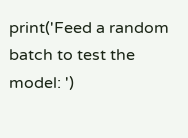print('Feed a random batch to test the model: ')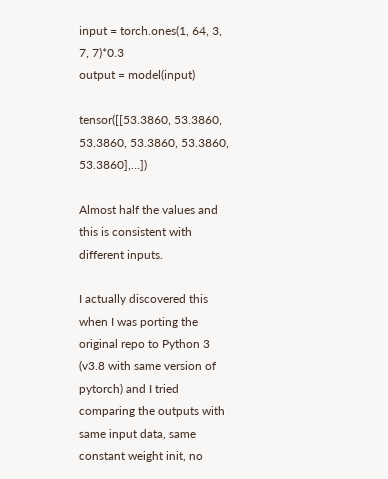input = torch.ones(1, 64, 3, 7, 7)*0.3
output = model(input)

tensor([[53.3860, 53.3860, 53.3860, 53.3860, 53.3860, 53.3860],…])

Almost half the values and this is consistent with different inputs.

I actually discovered this when I was porting the original repo to Python 3 (v3.8 with same version of pytorch) and I tried comparing the outputs with same input data, same constant weight init, no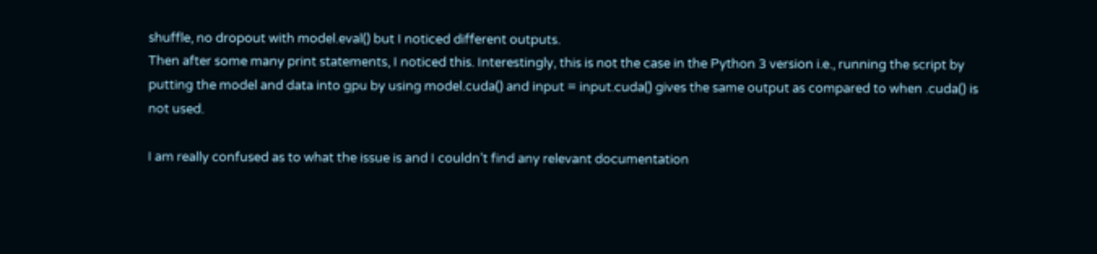shuffle, no dropout with model.eval() but I noticed different outputs.
Then after some many print statements, I noticed this. Interestingly, this is not the case in the Python 3 version i.e., running the script by putting the model and data into gpu by using model.cuda() and input = input.cuda() gives the same output as compared to when .cuda() is not used.

I am really confused as to what the issue is and I couldn’t find any relevant documentation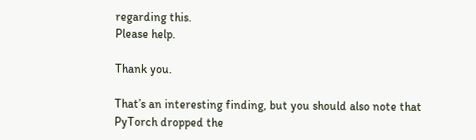regarding this.
Please help.

Thank you.

That’s an interesting finding, but you should also note that PyTorch dropped the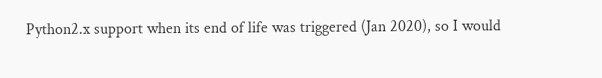Python2.x support when its end of life was triggered (Jan 2020), so I would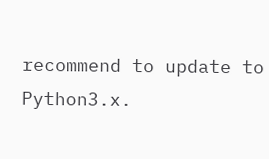recommend to update to Python3.x.